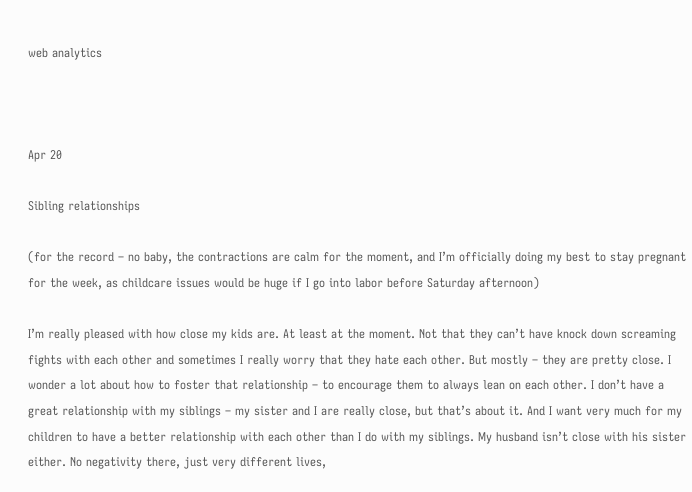web analytics



Apr 20

Sibling relationships

(for the record – no baby, the contractions are calm for the moment, and I’m officially doing my best to stay pregnant for the week, as childcare issues would be huge if I go into labor before Saturday afternoon)

I’m really pleased with how close my kids are. At least at the moment. Not that they can’t have knock down screaming fights with each other and sometimes I really worry that they hate each other. But mostly – they are pretty close. I wonder a lot about how to foster that relationship – to encourage them to always lean on each other. I don’t have a great relationship with my siblings – my sister and I are really close, but that’s about it. And I want very much for my children to have a better relationship with each other than I do with my siblings. My husband isn’t close with his sister either. No negativity there, just very different lives,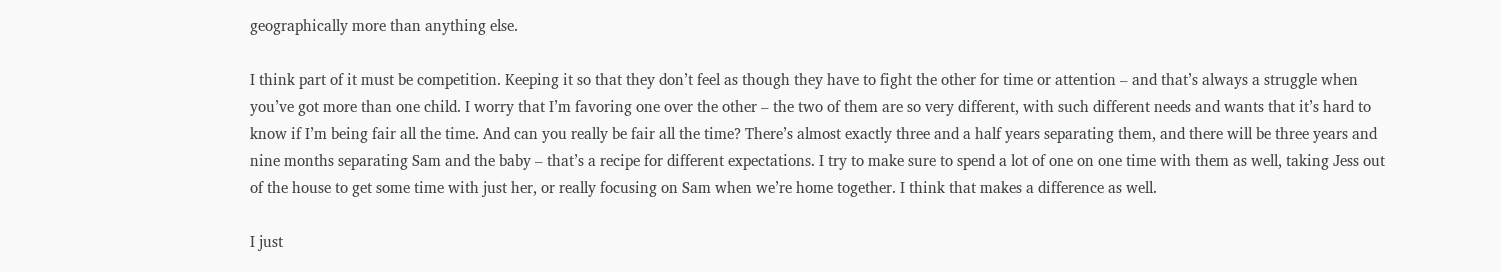geographically more than anything else.

I think part of it must be competition. Keeping it so that they don’t feel as though they have to fight the other for time or attention – and that’s always a struggle when you’ve got more than one child. I worry that I’m favoring one over the other – the two of them are so very different, with such different needs and wants that it’s hard to know if I’m being fair all the time. And can you really be fair all the time? There’s almost exactly three and a half years separating them, and there will be three years and nine months separating Sam and the baby – that’s a recipe for different expectations. I try to make sure to spend a lot of one on one time with them as well, taking Jess out of the house to get some time with just her, or really focusing on Sam when we’re home together. I think that makes a difference as well.

I just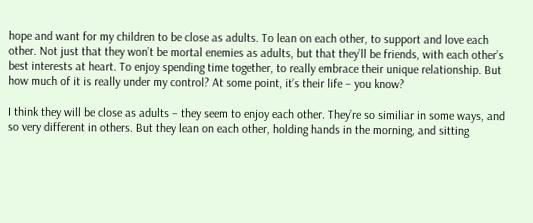hope and want for my children to be close as adults. To lean on each other, to support and love each other. Not just that they won’t be mortal enemies as adults, but that they’ll be friends, with each other’s best interests at heart. To enjoy spending time together, to really embrace their unique relationship. But how much of it is really under my control? At some point, it’s their life – you know?

I think they will be close as adults – they seem to enjoy each other. They’re so similiar in some ways, and so very different in others. But they lean on each other, holding hands in the morning, and sitting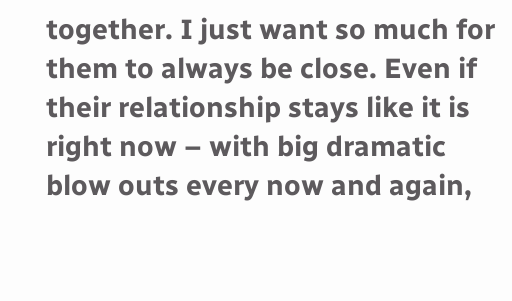together. I just want so much for them to always be close. Even if their relationship stays like it is right now – with big dramatic blow outs every now and again,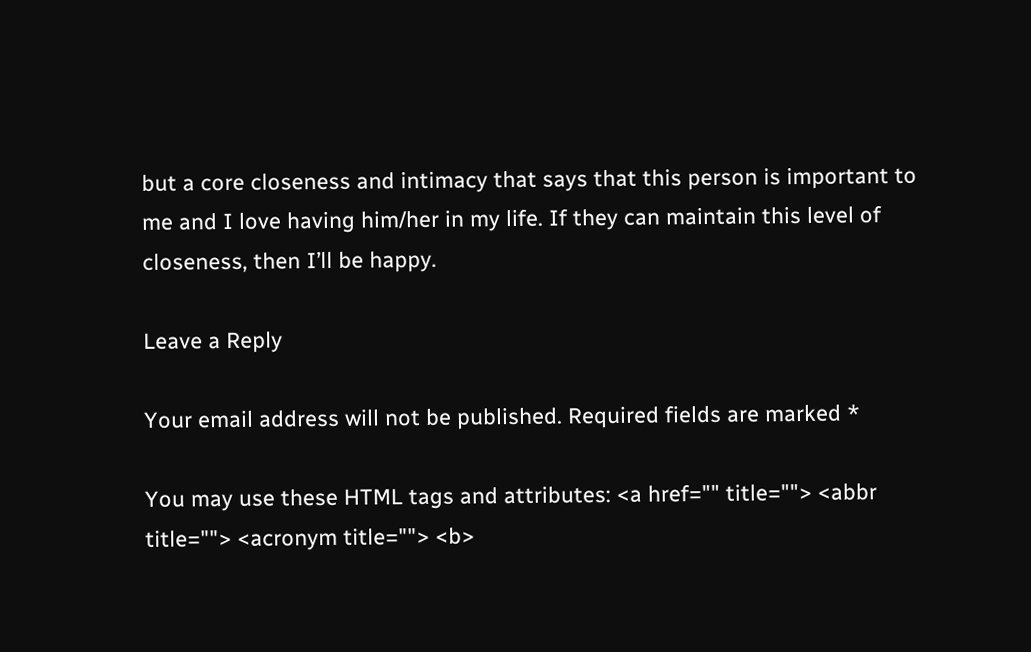but a core closeness and intimacy that says that this person is important to me and I love having him/her in my life. If they can maintain this level of closeness, then I’ll be happy.

Leave a Reply

Your email address will not be published. Required fields are marked *

You may use these HTML tags and attributes: <a href="" title=""> <abbr title=""> <acronym title=""> <b>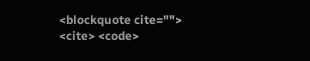<blockquote cite=""> <cite> <code>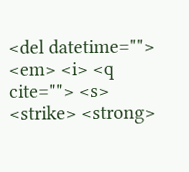<del datetime=""> <em> <i> <q cite=""> <s> <strike> <strong>